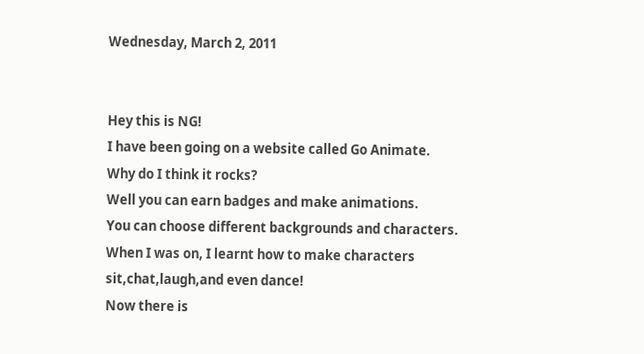Wednesday, March 2, 2011


Hey this is NG!
I have been going on a website called Go Animate.
Why do I think it rocks?
Well you can earn badges and make animations.
You can choose different backgrounds and characters.
When I was on, I learnt how to make characters sit,chat,laugh,and even dance!
Now there is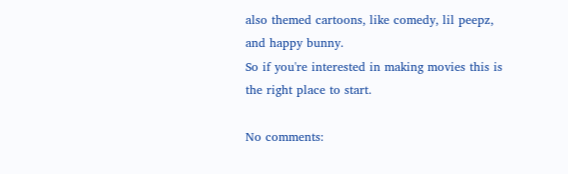also themed cartoons, like comedy, lil peepz, and happy bunny.
So if you're interested in making movies this is the right place to start.

No comments: